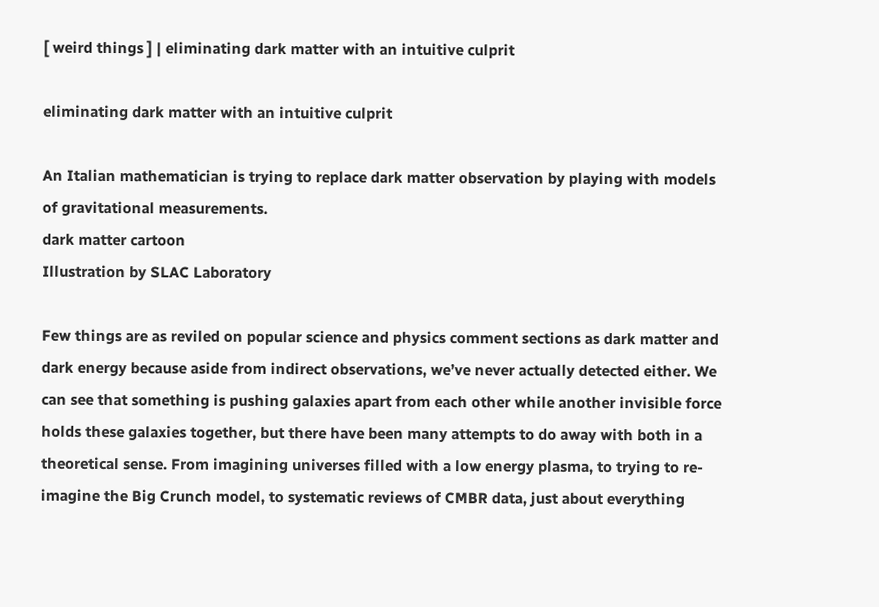[ weird things ] | eliminating dark matter with an intuitive culprit

eliminating dark matter with an intuitive culprit

An Italian mathematician is trying to replace dark matter observation by playing with models of gravitational measurements.
dark matter cartoon
Illustration by SLAC Laboratory

Few things are as reviled on popular science and physics comment sections as dark matter and dark energy because aside from indirect observations, we’ve never actually detected either. We can see that something is pushing galaxies apart from each other while another invisible force holds these galaxies together, but there have been many attempts to do away with both in a theoretical sense. From imagining universes filled with a low energy plasma, to trying to re-imagine the Big Crunch model, to systematic reviews of CMBR data, just about everything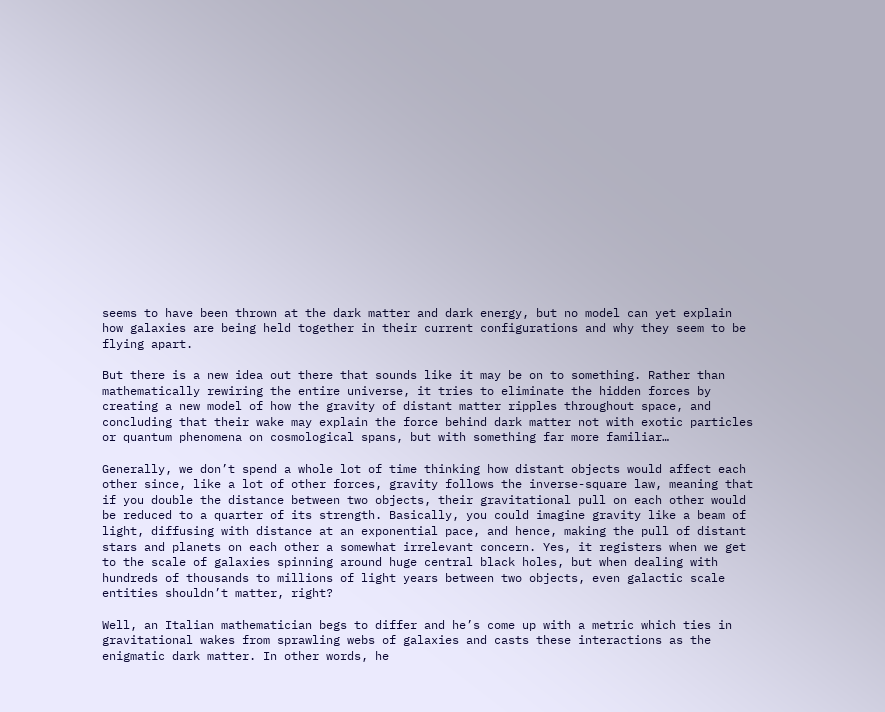seems to have been thrown at the dark matter and dark energy, but no model can yet explain how galaxies are being held together in their current configurations and why they seem to be flying apart.

But there is a new idea out there that sounds like it may be on to something. Rather than mathematically rewiring the entire universe, it tries to eliminate the hidden forces by creating a new model of how the gravity of distant matter ripples throughout space, and concluding that their wake may explain the force behind dark matter not with exotic particles or quantum phenomena on cosmological spans, but with something far more familiar…

Generally, we don’t spend a whole lot of time thinking how distant objects would affect each other since, like a lot of other forces, gravity follows the inverse-square law, meaning that if you double the distance between two objects, their gravitational pull on each other would be reduced to a quarter of its strength. Basically, you could imagine gravity like a beam of light, diffusing with distance at an exponential pace, and hence, making the pull of distant stars and planets on each other a somewhat irrelevant concern. Yes, it registers when we get to the scale of galaxies spinning around huge central black holes, but when dealing with hundreds of thousands to millions of light years between two objects, even galactic scale entities shouldn’t matter, right?

Well, an Italian mathematician begs to differ and he’s come up with a metric which ties in gravitational wakes from sprawling webs of galaxies and casts these interactions as the enigmatic dark matter. In other words, he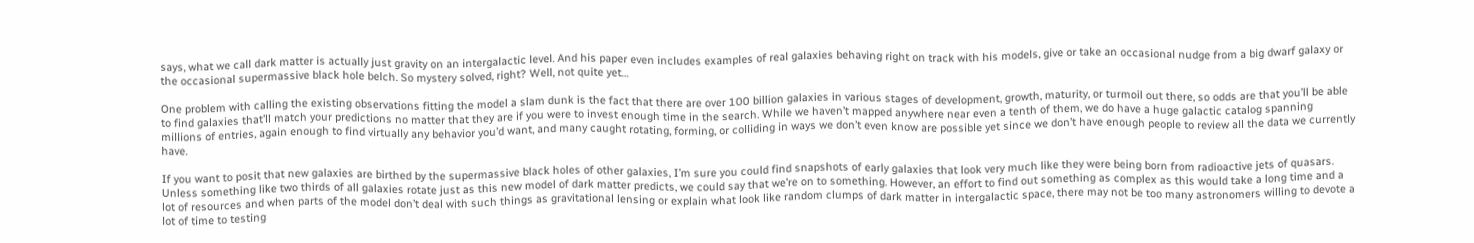says, what we call dark matter is actually just gravity on an intergalactic level. And his paper even includes examples of real galaxies behaving right on track with his models, give or take an occasional nudge from a big dwarf galaxy or the occasional supermassive black hole belch. So mystery solved, right? Well, not quite yet…

One problem with calling the existing observations fitting the model a slam dunk is the fact that there are over 100 billion galaxies in various stages of development, growth, maturity, or turmoil out there, so odds are that you’ll be able to find galaxies that’ll match your predictions no matter that they are if you were to invest enough time in the search. While we haven’t mapped anywhere near even a tenth of them, we do have a huge galactic catalog spanning millions of entries, again enough to find virtually any behavior you’d want, and many caught rotating, forming, or colliding in ways we don’t even know are possible yet since we don’t have enough people to review all the data we currently have.

If you want to posit that new galaxies are birthed by the supermassive black holes of other galaxies, I’m sure you could find snapshots of early galaxies that look very much like they were being born from radioactive jets of quasars. Unless something like two thirds of all galaxies rotate just as this new model of dark matter predicts, we could say that we’re on to something. However, an effort to find out something as complex as this would take a long time and a lot of resources and when parts of the model don’t deal with such things as gravitational lensing or explain what look like random clumps of dark matter in intergalactic space, there may not be too many astronomers willing to devote a lot of time to testing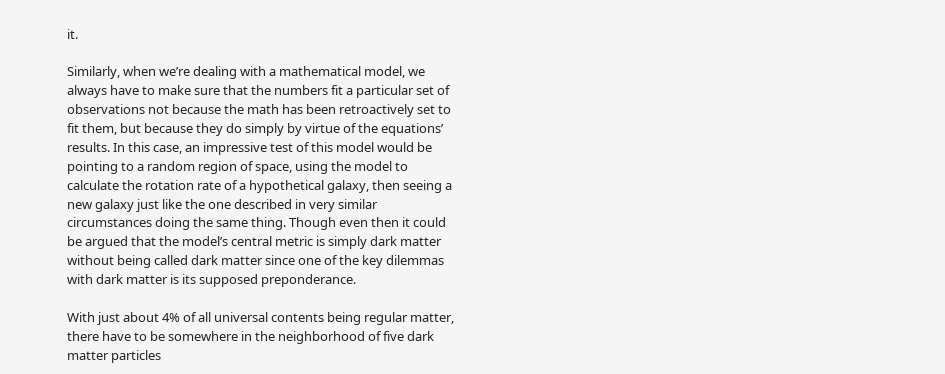it.

Similarly, when we’re dealing with a mathematical model, we always have to make sure that the numbers fit a particular set of observations not because the math has been retroactively set to fit them, but because they do simply by virtue of the equations’ results. In this case, an impressive test of this model would be pointing to a random region of space, using the model to calculate the rotation rate of a hypothetical galaxy, then seeing a new galaxy just like the one described in very similar circumstances doing the same thing. Though even then it could be argued that the model’s central metric is simply dark matter without being called dark matter since one of the key dilemmas with dark matter is its supposed preponderance.

With just about 4% of all universal contents being regular matter, there have to be somewhere in the neighborhood of five dark matter particles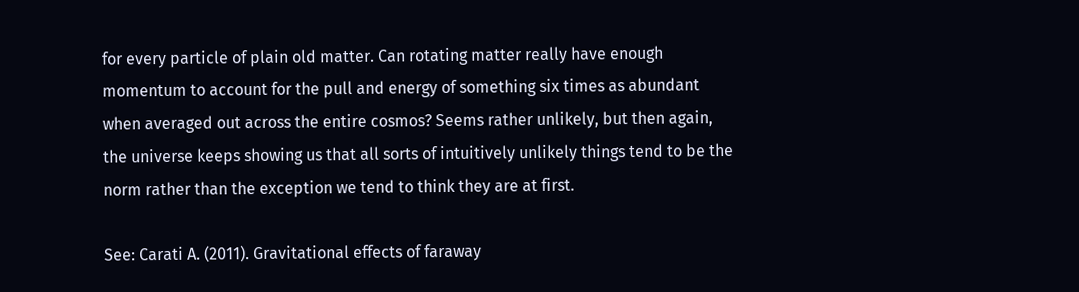for every particle of plain old matter. Can rotating matter really have enough momentum to account for the pull and energy of something six times as abundant when averaged out across the entire cosmos? Seems rather unlikely, but then again, the universe keeps showing us that all sorts of intuitively unlikely things tend to be the norm rather than the exception we tend to think they are at first.

See: Carati A. (2011). Gravitational effects of faraway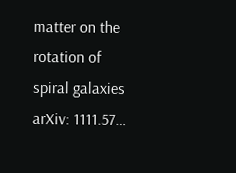matter on the rotation of spiral galaxies arXiv: 1111.57…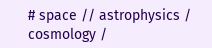# space // astrophysics / cosmology /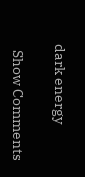dark energy

  Show Comments